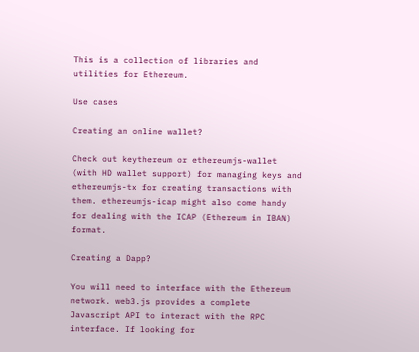This is a collection of libraries and utilities for Ethereum.

Use cases

Creating an online wallet?

Check out keythereum or ethereumjs-wallet (with HD wallet support) for managing keys and ethereumjs-tx for creating transactions with them. ethereumjs-icap might also come handy for dealing with the ICAP (Ethereum in IBAN) format.

Creating a Dapp?

You will need to interface with the Ethereum network. web3.js provides a complete Javascript API to interact with the RPC interface. If looking for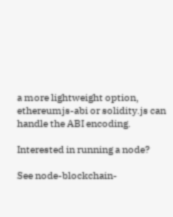a more lightweight option, ethereumjs-abi or solidity.js can handle the ABI encoding.

Interested in running a node?

See node-blockchain-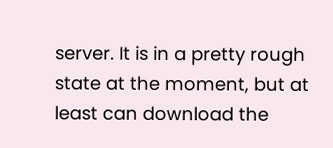server. It is in a pretty rough state at the moment, but at least can download the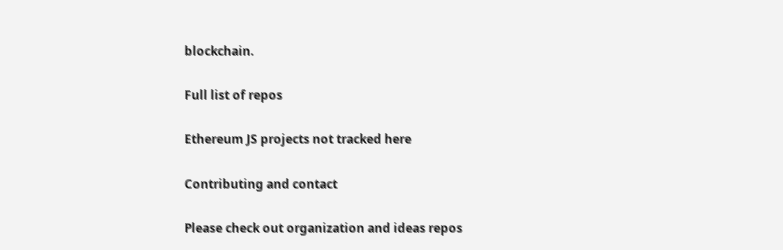blockchain.

Full list of repos

Ethereum JS projects not tracked here

Contributing and contact

Please check out organization and ideas repos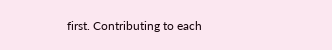first. Contributing to each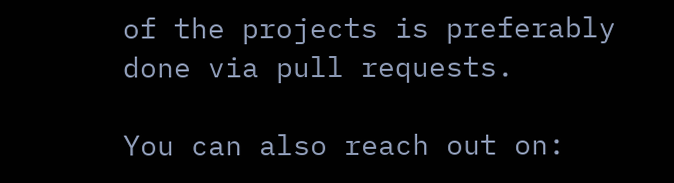of the projects is preferably done via pull requests.

You can also reach out on: